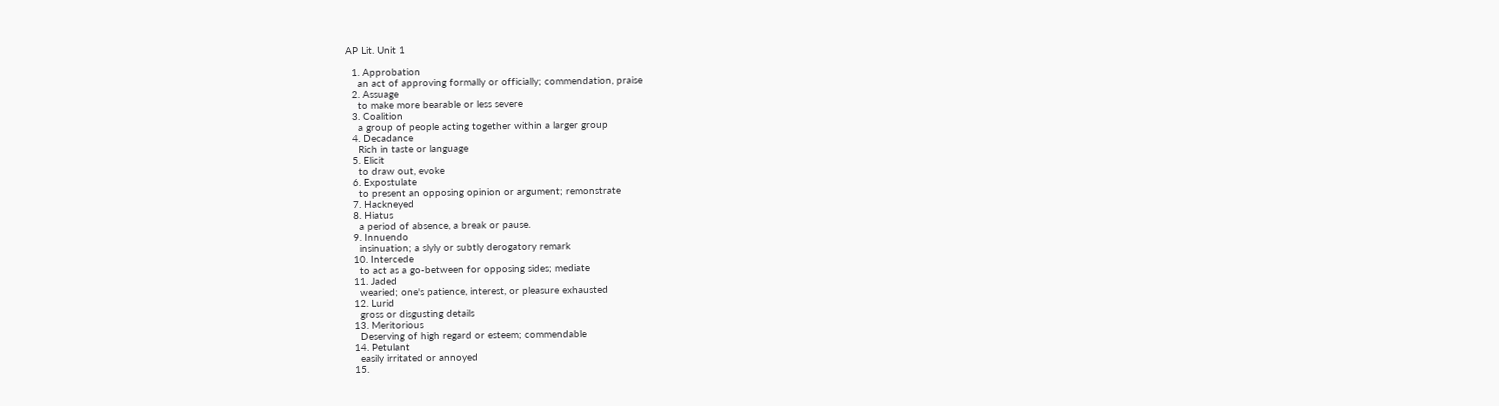AP Lit. Unit 1

  1. Approbation
    an act of approving formally or officially; commendation, praise
  2. Assuage
    to make more bearable or less severe
  3. Coalition
    a group of people acting together within a larger group
  4. Decadance
    Rich in taste or language
  5. Elicit
    to draw out, evoke
  6. Expostulate
    to present an opposing opinion or argument; remonstrate
  7. Hackneyed
  8. Hiatus
    a period of absence, a break or pause.
  9. Innuendo
    insinuation; a slyly or subtly derogatory remark
  10. Intercede
    to act as a go-between for opposing sides; mediate
  11. Jaded
    wearied; one's patience, interest, or pleasure exhausted
  12. Lurid
    gross or disgusting details
  13. Meritorious
    Deserving of high regard or esteem; commendable
  14. Petulant
    easily irritated or annoyed
  15.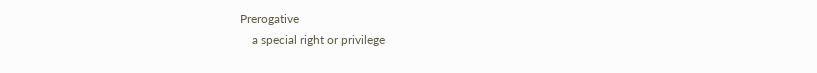Prerogative
    a special right or privilege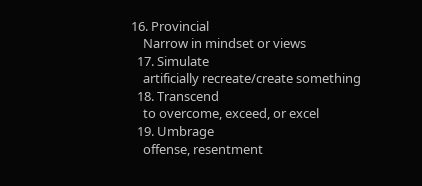16. Provincial
    Narrow in mindset or views
  17. Simulate
    artificially recreate/create something
  18. Transcend
    to overcome, exceed, or excel
  19. Umbrage
    offense, resentment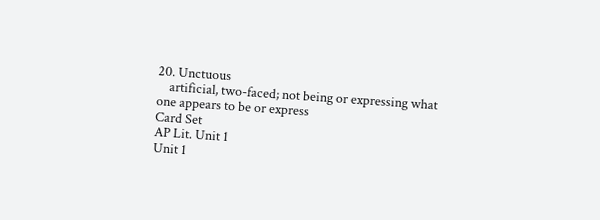20. Unctuous
    artificial, two-faced; not being or expressing what one appears to be or express
Card Set
AP Lit. Unit 1
Unit 1